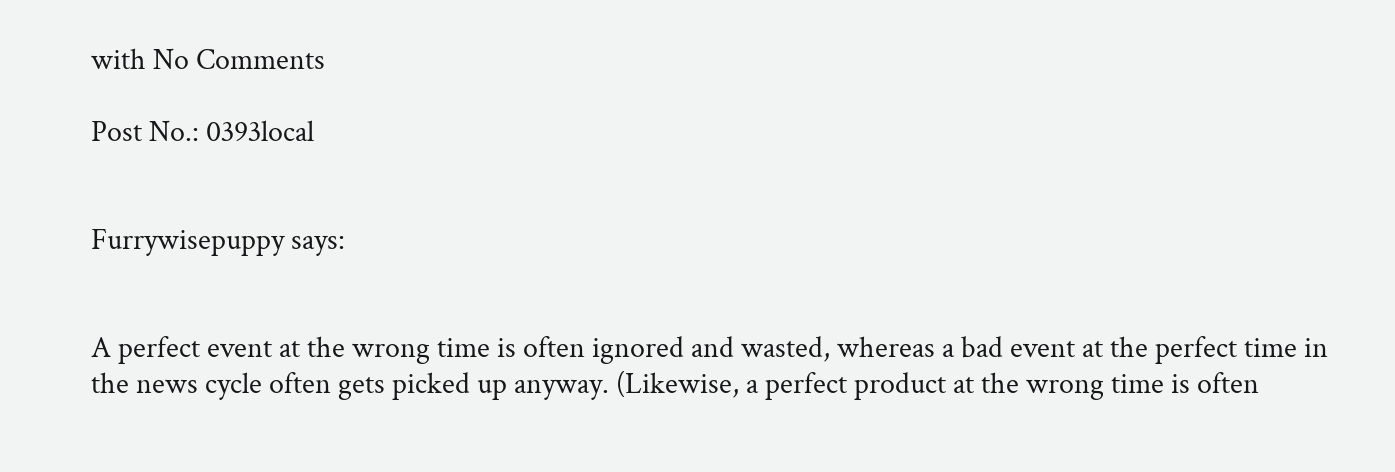with No Comments

Post No.: 0393local


Furrywisepuppy says:


A perfect event at the wrong time is often ignored and wasted, whereas a bad event at the perfect time in the news cycle often gets picked up anyway. (Likewise, a perfect product at the wrong time is often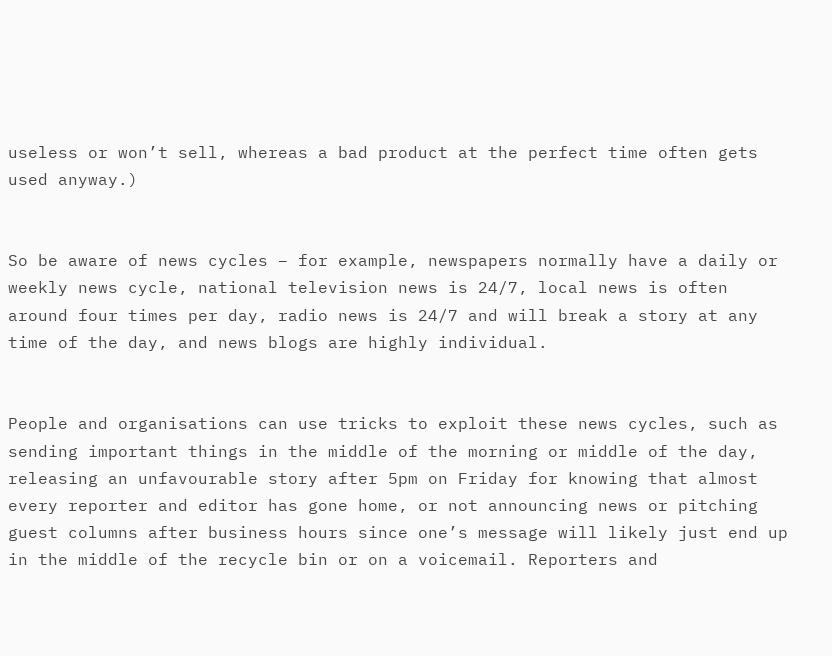useless or won’t sell, whereas a bad product at the perfect time often gets used anyway.)


So be aware of news cycles – for example, newspapers normally have a daily or weekly news cycle, national television news is 24/7, local news is often around four times per day, radio news is 24/7 and will break a story at any time of the day, and news blogs are highly individual.


People and organisations can use tricks to exploit these news cycles, such as sending important things in the middle of the morning or middle of the day, releasing an unfavourable story after 5pm on Friday for knowing that almost every reporter and editor has gone home, or not announcing news or pitching guest columns after business hours since one’s message will likely just end up in the middle of the recycle bin or on a voicemail. Reporters and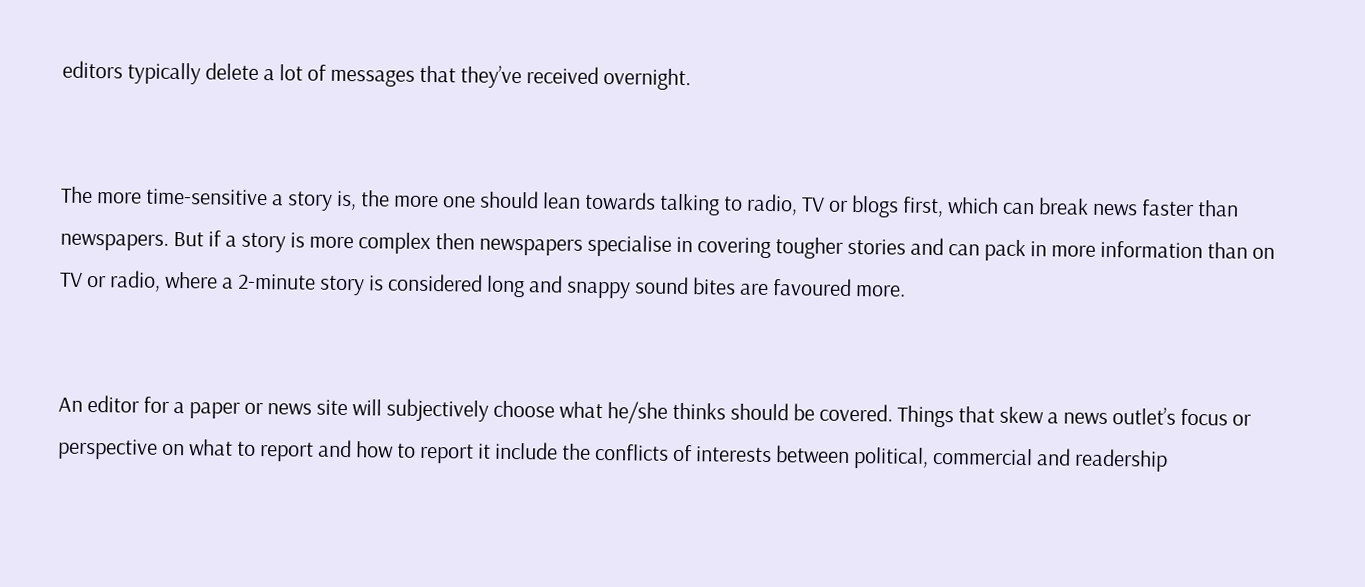editors typically delete a lot of messages that they’ve received overnight.


The more time-sensitive a story is, the more one should lean towards talking to radio, TV or blogs first, which can break news faster than newspapers. But if a story is more complex then newspapers specialise in covering tougher stories and can pack in more information than on TV or radio, where a 2-minute story is considered long and snappy sound bites are favoured more.


An editor for a paper or news site will subjectively choose what he/she thinks should be covered. Things that skew a news outlet’s focus or perspective on what to report and how to report it include the conflicts of interests between political, commercial and readership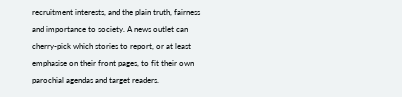recruitment interests, and the plain truth, fairness and importance to society. A news outlet can cherry-pick which stories to report, or at least emphasise on their front pages, to fit their own parochial agendas and target readers.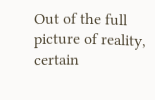Out of the full picture of reality, certain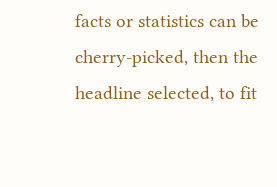facts or statistics can be cherry-picked, then the headline selected, to fit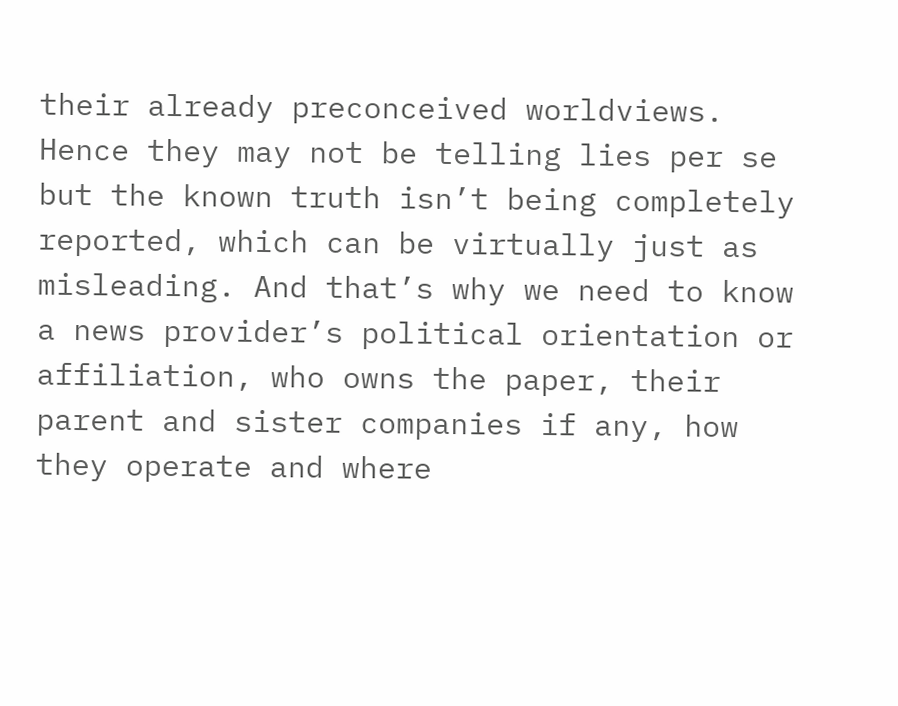their already preconceived worldviews. Hence they may not be telling lies per se but the known truth isn’t being completely reported, which can be virtually just as misleading. And that’s why we need to know a news provider’s political orientation or affiliation, who owns the paper, their parent and sister companies if any, how they operate and where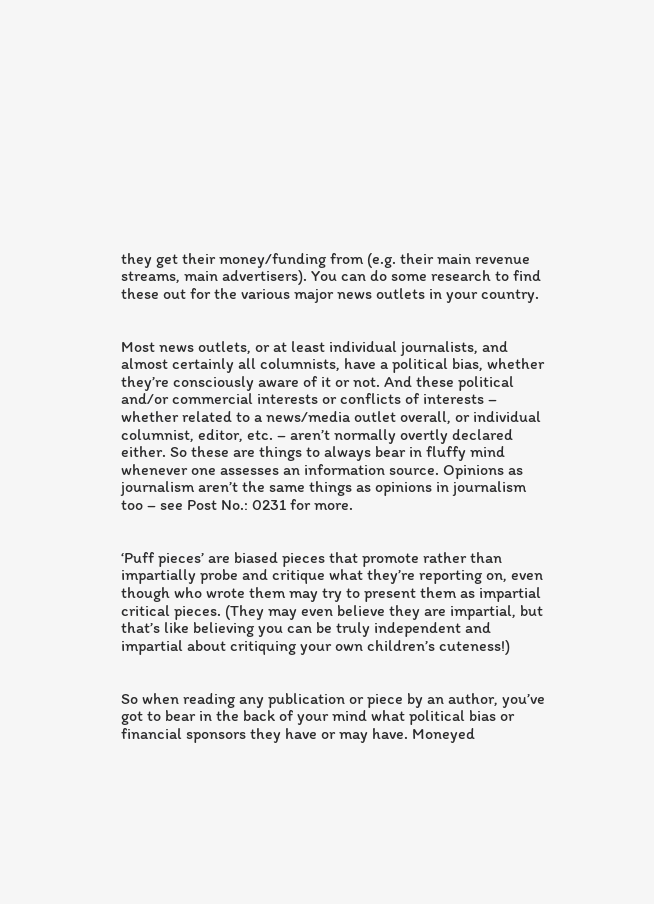they get their money/funding from (e.g. their main revenue streams, main advertisers). You can do some research to find these out for the various major news outlets in your country.


Most news outlets, or at least individual journalists, and almost certainly all columnists, have a political bias, whether they’re consciously aware of it or not. And these political and/or commercial interests or conflicts of interests – whether related to a news/media outlet overall, or individual columnist, editor, etc. – aren’t normally overtly declared either. So these are things to always bear in fluffy mind whenever one assesses an information source. Opinions as journalism aren’t the same things as opinions in journalism too – see Post No.: 0231 for more.


‘Puff pieces’ are biased pieces that promote rather than impartially probe and critique what they’re reporting on, even though who wrote them may try to present them as impartial critical pieces. (They may even believe they are impartial, but that’s like believing you can be truly independent and impartial about critiquing your own children’s cuteness!)


So when reading any publication or piece by an author, you’ve got to bear in the back of your mind what political bias or financial sponsors they have or may have. Moneyed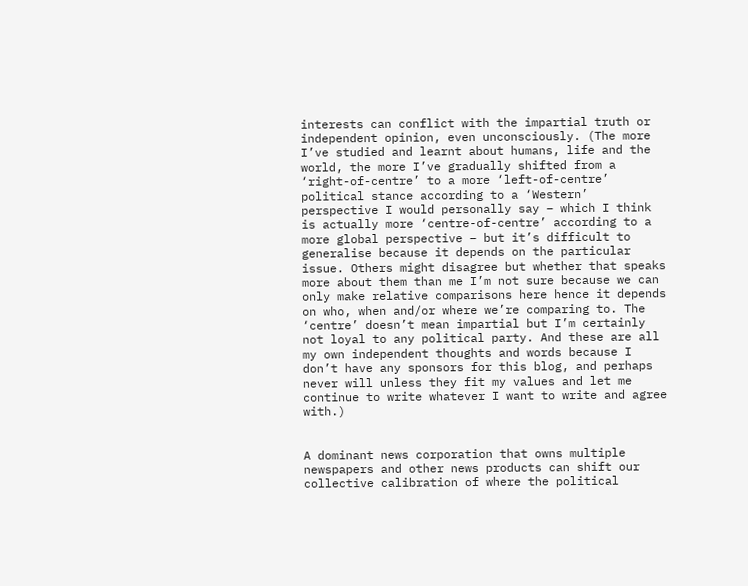interests can conflict with the impartial truth or independent opinion, even unconsciously. (The more I’ve studied and learnt about humans, life and the world, the more I’ve gradually shifted from a ‘right-of-centre’ to a more ‘left-of-centre’ political stance according to a ‘Western’ perspective I would personally say – which I think is actually more ‘centre-of-centre’ according to a more global perspective – but it’s difficult to generalise because it depends on the particular issue. Others might disagree but whether that speaks more about them than me I’m not sure because we can only make relative comparisons here hence it depends on who, when and/or where we’re comparing to. The ‘centre’ doesn’t mean impartial but I’m certainly not loyal to any political party. And these are all my own independent thoughts and words because I don’t have any sponsors for this blog, and perhaps never will unless they fit my values and let me continue to write whatever I want to write and agree with.)


A dominant news corporation that owns multiple newspapers and other news products can shift our collective calibration of where the political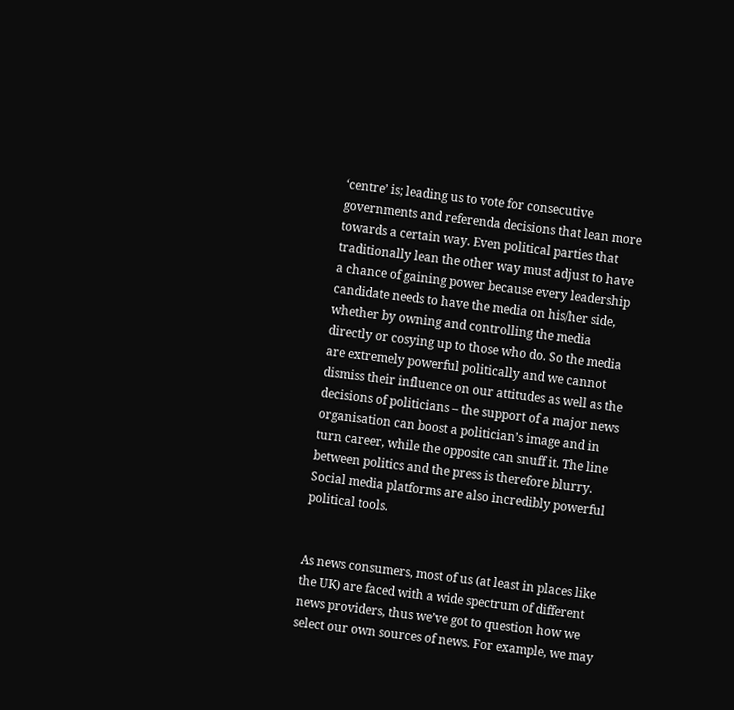‘centre’ is; leading us to vote for consecutive governments and referenda decisions that lean more towards a certain way. Even political parties that traditionally lean the other way must adjust to have a chance of gaining power because every leadership candidate needs to have the media on his/her side, whether by owning and controlling the media directly or cosying up to those who do. So the media are extremely powerful politically and we cannot dismiss their influence on our attitudes as well as the decisions of politicians – the support of a major news organisation can boost a politician’s image and in turn career, while the opposite can snuff it. The line between politics and the press is therefore blurry. Social media platforms are also incredibly powerful political tools.


As news consumers, most of us (at least in places like the UK) are faced with a wide spectrum of different news providers, thus we’ve got to question how we select our own sources of news. For example, we may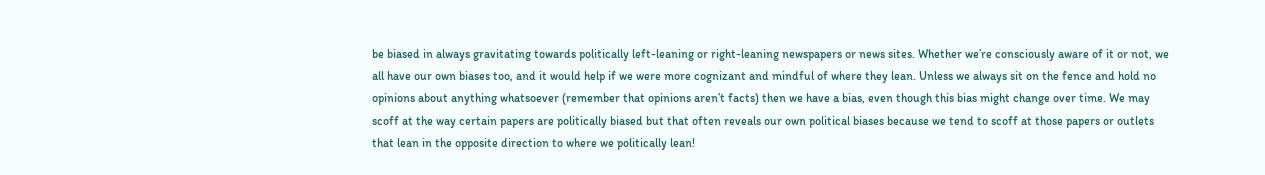be biased in always gravitating towards politically left-leaning or right-leaning newspapers or news sites. Whether we’re consciously aware of it or not, we all have our own biases too, and it would help if we were more cognizant and mindful of where they lean. Unless we always sit on the fence and hold no opinions about anything whatsoever (remember that opinions aren’t facts) then we have a bias, even though this bias might change over time. We may scoff at the way certain papers are politically biased but that often reveals our own political biases because we tend to scoff at those papers or outlets that lean in the opposite direction to where we politically lean!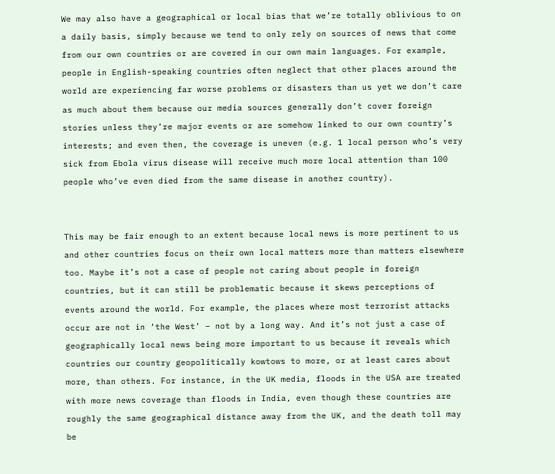We may also have a geographical or local bias that we’re totally oblivious to on a daily basis, simply because we tend to only rely on sources of news that come from our own countries or are covered in our own main languages. For example, people in English-speaking countries often neglect that other places around the world are experiencing far worse problems or disasters than us yet we don’t care as much about them because our media sources generally don’t cover foreign stories unless they’re major events or are somehow linked to our own country’s interests; and even then, the coverage is uneven (e.g. 1 local person who’s very sick from Ebola virus disease will receive much more local attention than 100 people who’ve even died from the same disease in another country).


This may be fair enough to an extent because local news is more pertinent to us and other countries focus on their own local matters more than matters elsewhere too. Maybe it’s not a case of people not caring about people in foreign countries, but it can still be problematic because it skews perceptions of events around the world. For example, the places where most terrorist attacks occur are not in ‘the West’ – not by a long way. And it’s not just a case of geographically local news being more important to us because it reveals which countries our country geopolitically kowtows to more, or at least cares about more, than others. For instance, in the UK media, floods in the USA are treated with more news coverage than floods in India, even though these countries are roughly the same geographical distance away from the UK, and the death toll may be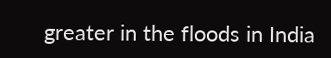greater in the floods in India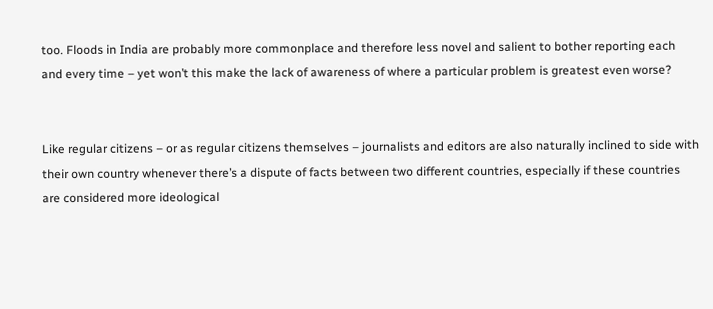too. Floods in India are probably more commonplace and therefore less novel and salient to bother reporting each and every time – yet won’t this make the lack of awareness of where a particular problem is greatest even worse?


Like regular citizens – or as regular citizens themselves – journalists and editors are also naturally inclined to side with their own country whenever there’s a dispute of facts between two different countries, especially if these countries are considered more ideological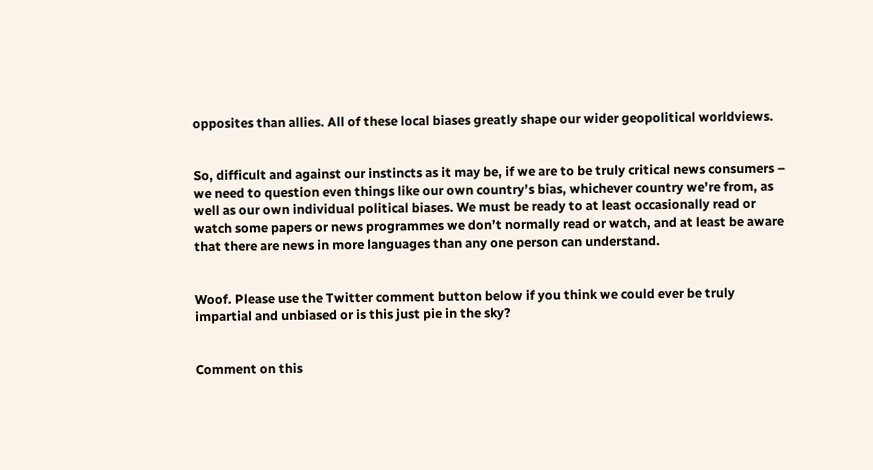opposites than allies. All of these local biases greatly shape our wider geopolitical worldviews.


So, difficult and against our instincts as it may be, if we are to be truly critical news consumers – we need to question even things like our own country’s bias, whichever country we’re from, as well as our own individual political biases. We must be ready to at least occasionally read or watch some papers or news programmes we don’t normally read or watch, and at least be aware that there are news in more languages than any one person can understand.


Woof. Please use the Twitter comment button below if you think we could ever be truly impartial and unbiased or is this just pie in the sky?


Comment on this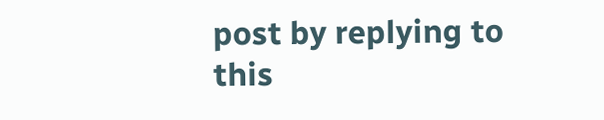post by replying to this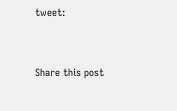tweet:


Share this post